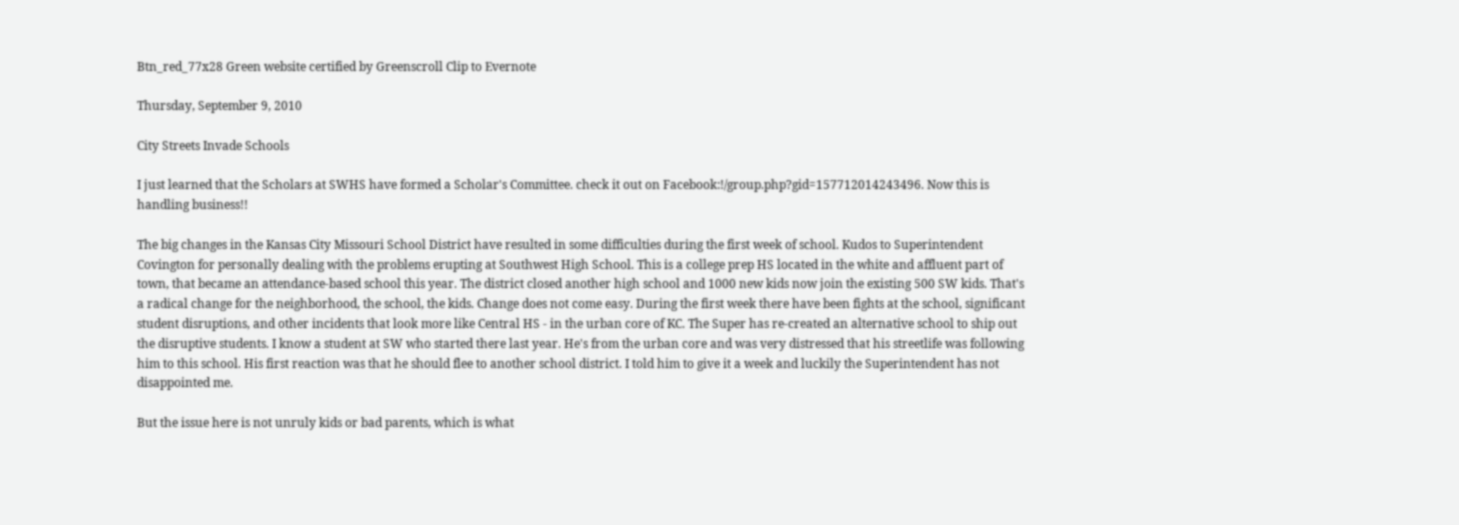Btn_red_77x28 Green website certified by Greenscroll Clip to Evernote

Thursday, September 9, 2010

City Streets Invade Schools

I just learned that the Scholars at SWHS have formed a Scholar's Committee. check it out on Facebook:!/group.php?gid=157712014243496. Now this is handling business!!

The big changes in the Kansas City Missouri School District have resulted in some difficulties during the first week of school. Kudos to Superintendent Covington for personally dealing with the problems erupting at Southwest High School. This is a college prep HS located in the white and affluent part of town, that became an attendance-based school this year. The district closed another high school and 1000 new kids now join the existing 500 SW kids. That's a radical change for the neighborhood, the school, the kids. Change does not come easy. During the first week there have been fights at the school, significant student disruptions, and other incidents that look more like Central HS - in the urban core of KC. The Super has re-created an alternative school to ship out the disruptive students. I know a student at SW who started there last year. He's from the urban core and was very distressed that his streetlife was following him to this school. His first reaction was that he should flee to another school district. I told him to give it a week and luckily the Superintendent has not disappointed me.

But the issue here is not unruly kids or bad parents, which is what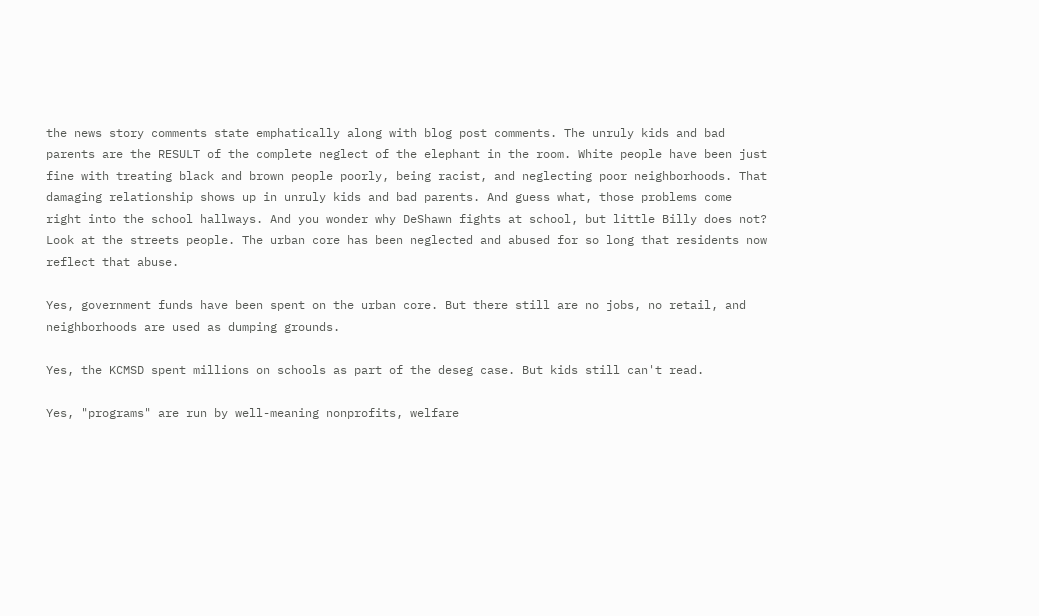the news story comments state emphatically along with blog post comments. The unruly kids and bad parents are the RESULT of the complete neglect of the elephant in the room. White people have been just fine with treating black and brown people poorly, being racist, and neglecting poor neighborhoods. That damaging relationship shows up in unruly kids and bad parents. And guess what, those problems come right into the school hallways. And you wonder why DeShawn fights at school, but little Billy does not? Look at the streets people. The urban core has been neglected and abused for so long that residents now reflect that abuse.

Yes, government funds have been spent on the urban core. But there still are no jobs, no retail, and neighborhoods are used as dumping grounds.

Yes, the KCMSD spent millions on schools as part of the deseg case. But kids still can't read.

Yes, "programs" are run by well-meaning nonprofits, welfare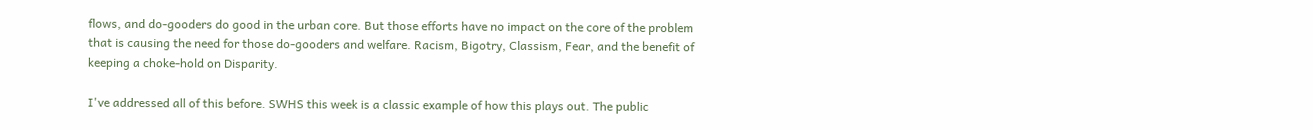flows, and do-gooders do good in the urban core. But those efforts have no impact on the core of the problem that is causing the need for those do-gooders and welfare. Racism, Bigotry, Classism, Fear, and the benefit of keeping a choke-hold on Disparity.

I've addressed all of this before. SWHS this week is a classic example of how this plays out. The public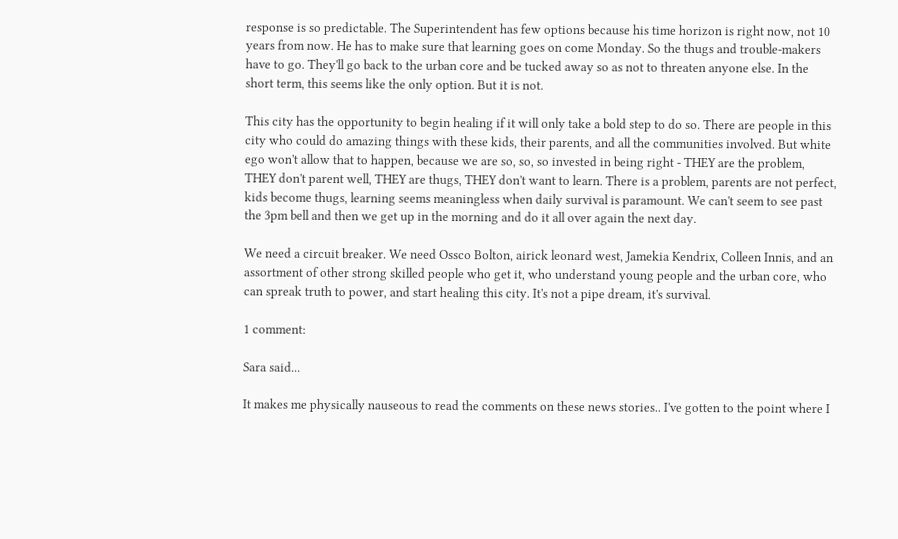response is so predictable. The Superintendent has few options because his time horizon is right now, not 10 years from now. He has to make sure that learning goes on come Monday. So the thugs and trouble-makers have to go. They'll go back to the urban core and be tucked away so as not to threaten anyone else. In the short term, this seems like the only option. But it is not.

This city has the opportunity to begin healing if it will only take a bold step to do so. There are people in this city who could do amazing things with these kids, their parents, and all the communities involved. But white ego won't allow that to happen, because we are so, so, so invested in being right - THEY are the problem, THEY don't parent well, THEY are thugs, THEY don't want to learn. There is a problem, parents are not perfect, kids become thugs, learning seems meaningless when daily survival is paramount. We can't seem to see past the 3pm bell and then we get up in the morning and do it all over again the next day.

We need a circuit breaker. We need Ossco Bolton, airick leonard west, Jamekia Kendrix, Colleen Innis, and an assortment of other strong skilled people who get it, who understand young people and the urban core, who can spreak truth to power, and start healing this city. It's not a pipe dream, it's survival.

1 comment:

Sara said...

It makes me physically nauseous to read the comments on these news stories.. I've gotten to the point where I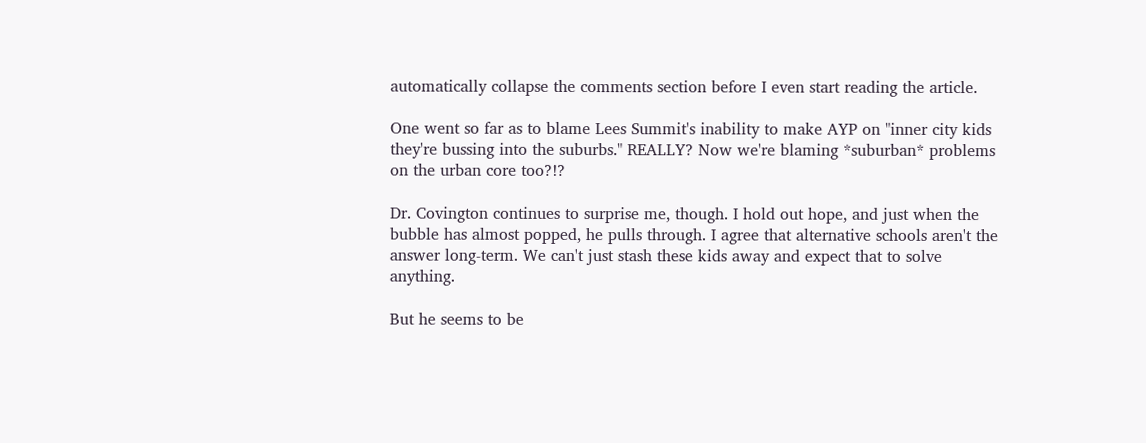automatically collapse the comments section before I even start reading the article.

One went so far as to blame Lees Summit's inability to make AYP on "inner city kids they're bussing into the suburbs." REALLY? Now we're blaming *suburban* problems on the urban core too?!?

Dr. Covington continues to surprise me, though. I hold out hope, and just when the bubble has almost popped, he pulls through. I agree that alternative schools aren't the answer long-term. We can't just stash these kids away and expect that to solve anything.

But he seems to be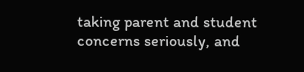taking parent and student concerns seriously, and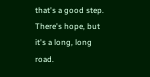that's a good step. There's hope, but it's a long, long road.